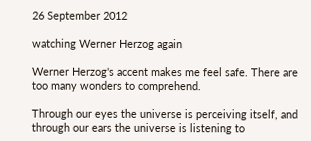26 September 2012

watching Werner Herzog again

Werner Herzog's accent makes me feel safe. There are too many wonders to comprehend.

Through our eyes the universe is perceiving itself, and through our ears the universe is listening to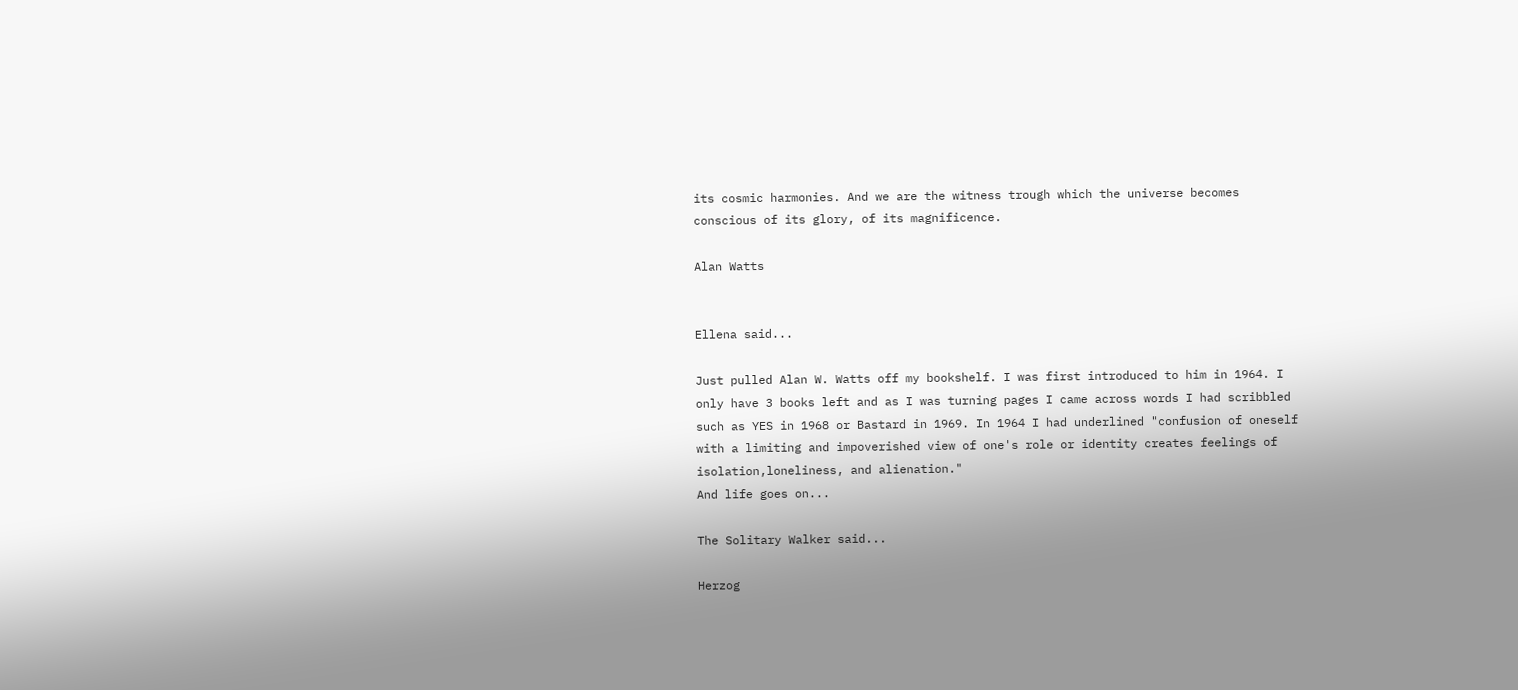its cosmic harmonies. And we are the witness trough which the universe becomes conscious of its glory, of its magnificence.

Alan Watts


Ellena said...

Just pulled Alan W. Watts off my bookshelf. I was first introduced to him in 1964. I only have 3 books left and as I was turning pages I came across words I had scribbled such as YES in 1968 or Bastard in 1969. In 1964 I had underlined "confusion of oneself with a limiting and impoverished view of one's role or identity creates feelings of isolation,loneliness, and alienation."
And life goes on...

The Solitary Walker said...

Herzog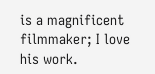is a magnificent filmmaker; I love his work.